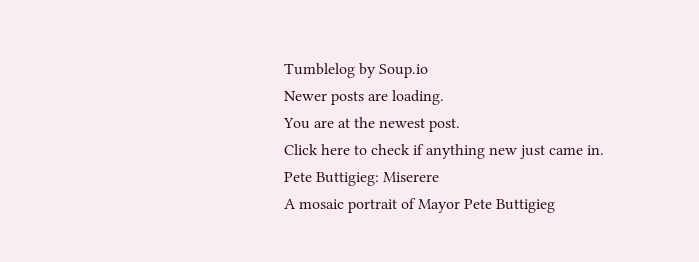Tumblelog by Soup.io
Newer posts are loading.
You are at the newest post.
Click here to check if anything new just came in.
Pete Buttigieg: Miserere
A mosaic portrait of Mayor Pete Buttigieg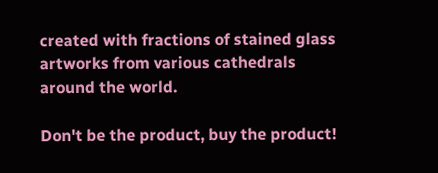created with fractions of stained glass artworks from various cathedrals around the world.

Don't be the product, buy the product!